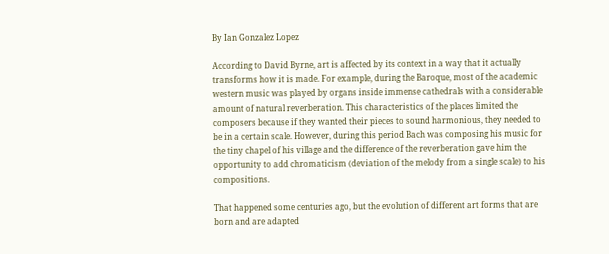By Ian Gonzalez Lopez

According to David Byrne, art is affected by its context in a way that it actually transforms how it is made. For example, during the Baroque, most of the academic western music was played by organs inside immense cathedrals with a considerable amount of natural reverberation. This characteristics of the places limited the composers because if they wanted their pieces to sound harmonious, they needed to be in a certain scale. However, during this period Bach was composing his music for the tiny chapel of his village and the difference of the reverberation gave him the opportunity to add chromaticism (deviation of the melody from a single scale) to his compositions.

That happened some centuries ago, but the evolution of different art forms that are born and are adapted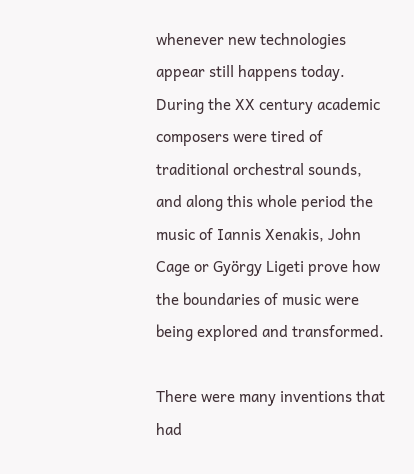whenever new technologies appear still happens today. During the XX century academic composers were tired of traditional orchestral sounds, and along this whole period the music of Iannis Xenakis, John Cage or György Ligeti prove how the boundaries of music were being explored and transformed.

There were many inventions that had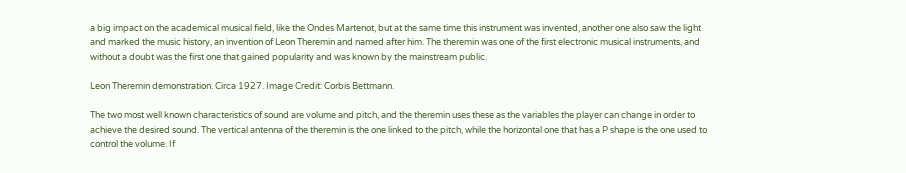a big impact on the academical musical field, like the Ondes Martenot, but at the same time this instrument was invented, another one also saw the light and marked the music history, an invention of Leon Theremin and named after him. The theremin was one of the first electronic musical instruments, and without a doubt was the first one that gained popularity and was known by the mainstream public.

Leon Theremin demonstration. Circa 1927. Image Credit: Corbis Bettmann.

The two most well known characteristics of sound are volume and pitch, and the theremin uses these as the variables the player can change in order to achieve the desired sound. The vertical antenna of the theremin is the one linked to the pitch, while the horizontal one that has a P shape is the one used to control the volume. If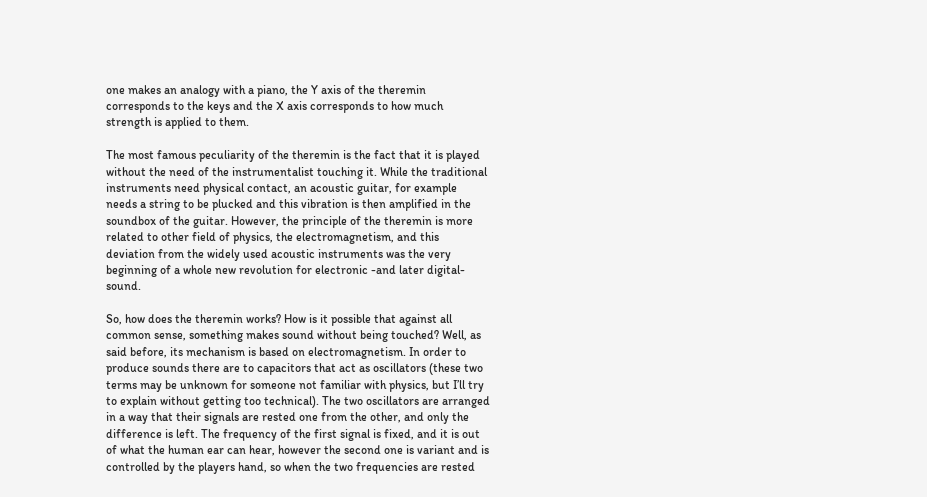one makes an analogy with a piano, the Y axis of the theremin corresponds to the keys and the X axis corresponds to how much strength is applied to them.

The most famous peculiarity of the theremin is the fact that it is played without the need of the instrumentalist touching it. While the traditional instruments need physical contact, an acoustic guitar, for example needs a string to be plucked and this vibration is then amplified in the soundbox of the guitar. However, the principle of the theremin is more related to other field of physics, the electromagnetism, and this deviation from the widely used acoustic instruments was the very beginning of a whole new revolution for electronic -and later digital- sound.

So, how does the theremin works? How is it possible that against all common sense, something makes sound without being touched? Well, as said before, its mechanism is based on electromagnetism. In order to produce sounds there are to capacitors that act as oscillators (these two terms may be unknown for someone not familiar with physics, but I’ll try to explain without getting too technical). The two oscillators are arranged in a way that their signals are rested one from the other, and only the difference is left. The frequency of the first signal is fixed, and it is out of what the human ear can hear, however the second one is variant and is controlled by the players hand, so when the two frequencies are rested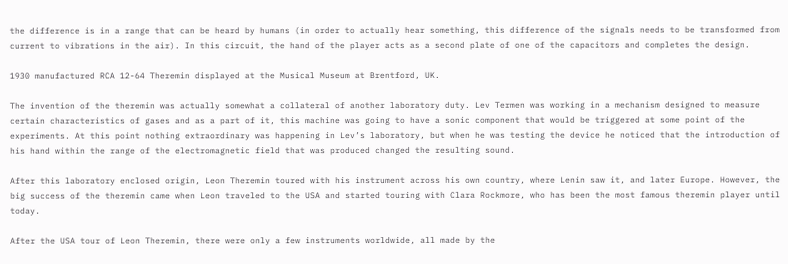the difference is in a range that can be heard by humans (in order to actually hear something, this difference of the signals needs to be transformed from current to vibrations in the air). In this circuit, the hand of the player acts as a second plate of one of the capacitors and completes the design.

1930 manufactured RCA 12-64 Theremin displayed at the Musical Museum at Brentford, UK.

The invention of the theremin was actually somewhat a collateral of another laboratory duty. Lev Termen was working in a mechanism designed to measure certain characteristics of gases and as a part of it, this machine was going to have a sonic component that would be triggered at some point of the experiments. At this point nothing extraordinary was happening in Lev’s laboratory, but when he was testing the device he noticed that the introduction of his hand within the range of the electromagnetic field that was produced changed the resulting sound.

After this laboratory enclosed origin, Leon Theremin toured with his instrument across his own country, where Lenin saw it, and later Europe. However, the big success of the theremin came when Leon traveled to the USA and started touring with Clara Rockmore, who has been the most famous theremin player until today.

After the USA tour of Leon Theremin, there were only a few instruments worldwide, all made by the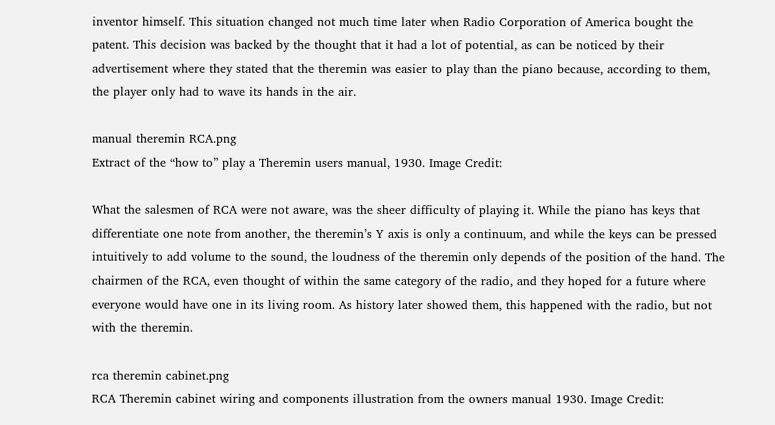inventor himself. This situation changed not much time later when Radio Corporation of America bought the patent. This decision was backed by the thought that it had a lot of potential, as can be noticed by their advertisement where they stated that the theremin was easier to play than the piano because, according to them, the player only had to wave its hands in the air.

manual theremin RCA.png
Extract of the “how to” play a Theremin users manual, 1930. Image Credit:

What the salesmen of RCA were not aware, was the sheer difficulty of playing it. While the piano has keys that differentiate one note from another, the theremin’s Y axis is only a continuum, and while the keys can be pressed intuitively to add volume to the sound, the loudness of the theremin only depends of the position of the hand. The chairmen of the RCA, even thought of within the same category of the radio, and they hoped for a future where everyone would have one in its living room. As history later showed them, this happened with the radio, but not with the theremin.

rca theremin cabinet.png
RCA Theremin cabinet wiring and components illustration from the owners manual 1930. Image Credit: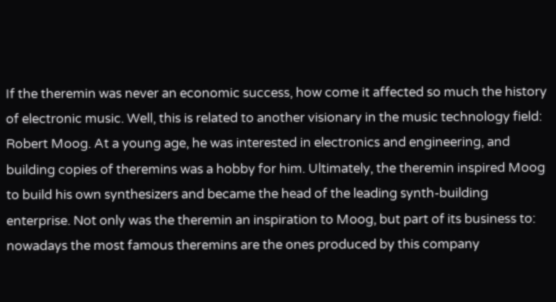If the theremin was never an economic success, how come it affected so much the history of electronic music. Well, this is related to another visionary in the music technology field: Robert Moog. At a young age, he was interested in electronics and engineering, and building copies of theremins was a hobby for him. Ultimately, the theremin inspired Moog to build his own synthesizers and became the head of the leading synth-building enterprise. Not only was the theremin an inspiration to Moog, but part of its business to: nowadays the most famous theremins are the ones produced by this company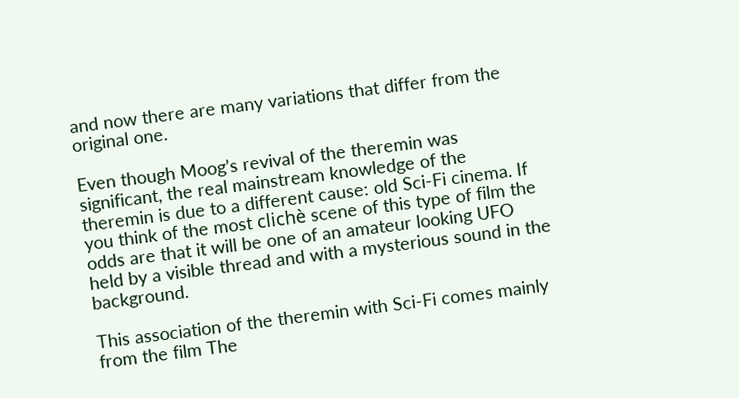and now there are many variations that differ from the original one.

Even though Moog’s revival of the theremin was significant, the real mainstream knowledge of the theremin is due to a different cause: old Sci-Fi cinema. If you think of the most clichè scene of this type of film the odds are that it will be one of an amateur looking UFO held by a visible thread and with a mysterious sound in the background.

This association of the theremin with Sci-Fi comes mainly from the film The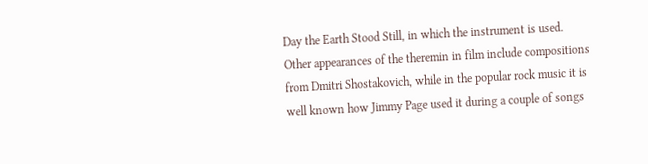Day the Earth Stood Still, in which the instrument is used. Other appearances of the theremin in film include compositions from Dmitri Shostakovich, while in the popular rock music it is well known how Jimmy Page used it during a couple of songs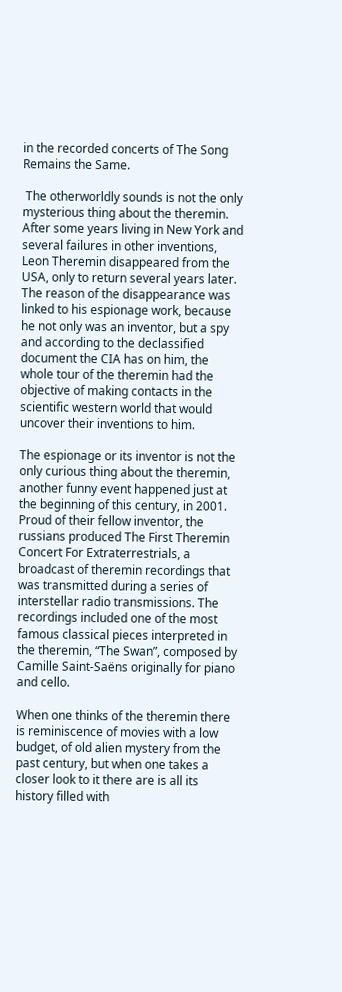in the recorded concerts of The Song Remains the Same.

 The otherworldly sounds is not the only mysterious thing about the theremin. After some years living in New York and several failures in other inventions, Leon Theremin disappeared from the USA, only to return several years later. The reason of the disappearance was linked to his espionage work, because he not only was an inventor, but a spy and according to the declassified document the CIA has on him, the whole tour of the theremin had the objective of making contacts in the scientific western world that would uncover their inventions to him.

The espionage or its inventor is not the only curious thing about the theremin, another funny event happened just at the beginning of this century, in 2001. Proud of their fellow inventor, the russians produced The First Theremin Concert For Extraterrestrials, a broadcast of theremin recordings that was transmitted during a series of interstellar radio transmissions. The recordings included one of the most famous classical pieces interpreted in the theremin, “The Swan”, composed by Camille Saint-Saëns originally for piano and cello.

When one thinks of the theremin there is reminiscence of movies with a low budget, of old alien mystery from the past century, but when one takes a closer look to it there are is all its history filled with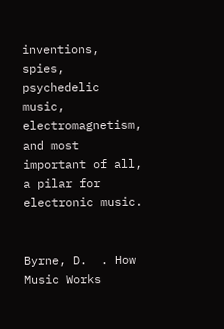inventions, spies, psychedelic music, electromagnetism, and most important of all, a pilar for electronic music.


Byrne, D.  . How Music Works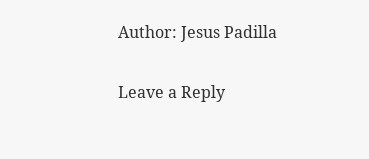Author: Jesus Padilla

Leave a Reply